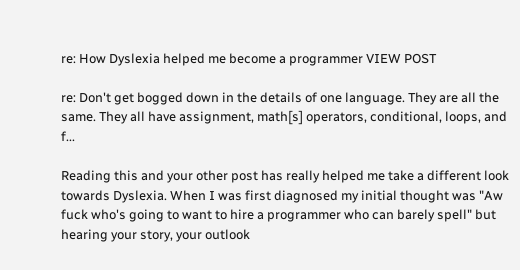re: How Dyslexia helped me become a programmer VIEW POST

re: Don't get bogged down in the details of one language. They are all the same. They all have assignment, math[s] operators, conditional, loops, and f...

Reading this and your other post has really helped me take a different look towards Dyslexia. When I was first diagnosed my initial thought was "Aw fuck who's going to want to hire a programmer who can barely spell" but hearing your story, your outlook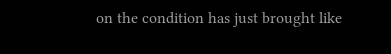on the condition has just brought like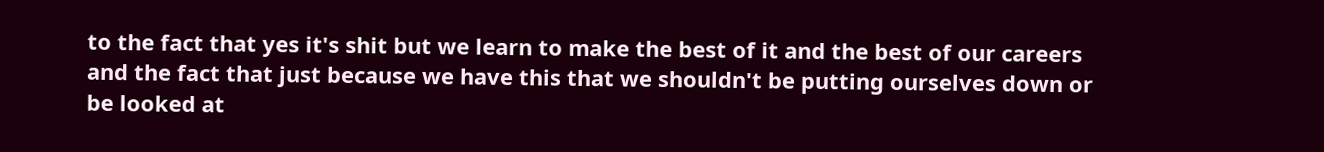to the fact that yes it's shit but we learn to make the best of it and the best of our careers and the fact that just because we have this that we shouldn't be putting ourselves down or be looked at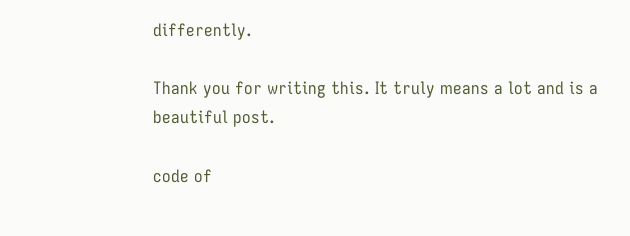differently.

Thank you for writing this. It truly means a lot and is a beautiful post.

code of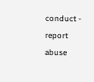conduct - report abuse